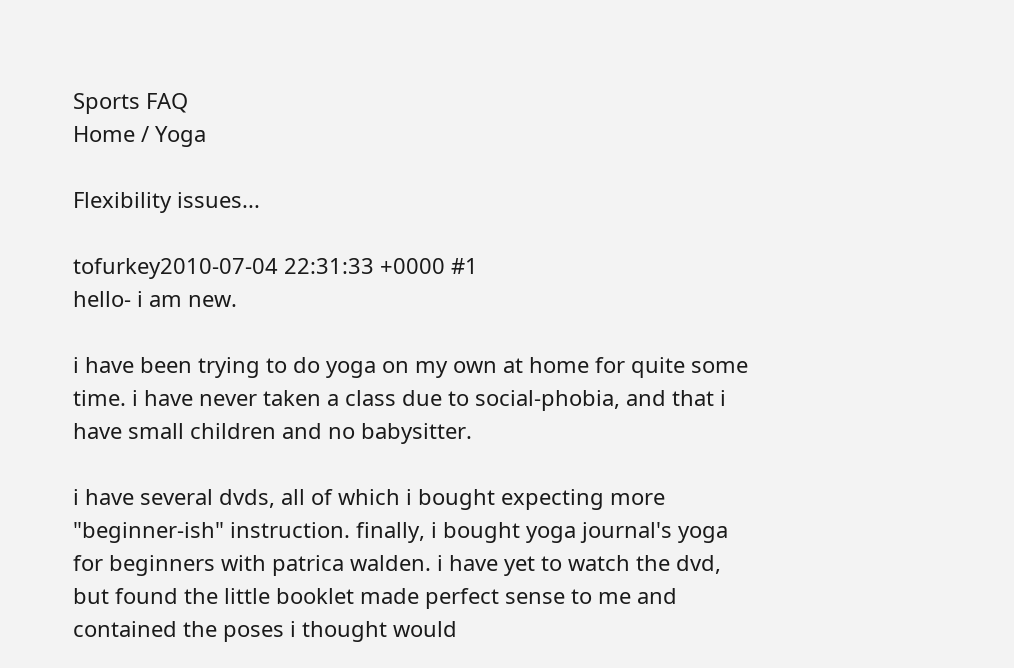Sports FAQ
Home / Yoga

Flexibility issues...

tofurkey2010-07-04 22:31:33 +0000 #1
hello- i am new.

i have been trying to do yoga on my own at home for quite some time. i have never taken a class due to social-phobia, and that i have small children and no babysitter.

i have several dvds, all of which i bought expecting more "beginner-ish" instruction. finally, i bought yoga journal's yoga for beginners with patrica walden. i have yet to watch the dvd, but found the little booklet made perfect sense to me and contained the poses i thought would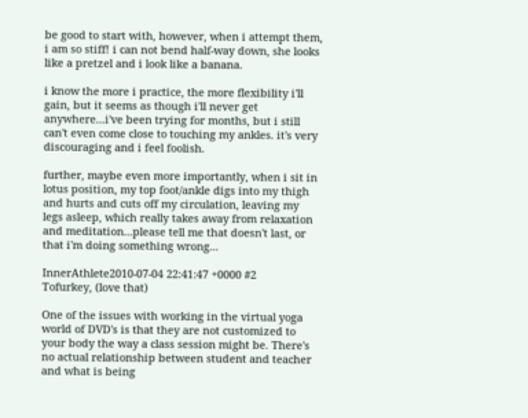be good to start with, however, when i attempt them, i am so stiff! i can not bend half-way down, she looks like a pretzel and i look like a banana.

i know the more i practice, the more flexibility i'll gain, but it seems as though i'll never get anywhere...i've been trying for months, but i still can't even come close to touching my ankles. it's very discouraging and i feel foolish.

further, maybe even more importantly, when i sit in lotus position, my top foot/ankle digs into my thigh and hurts and cuts off my circulation, leaving my legs asleep, which really takes away from relaxation and meditation...please tell me that doesn't last, or that i'm doing something wrong...

InnerAthlete2010-07-04 22:41:47 +0000 #2
Tofurkey, (love that)

One of the issues with working in the virtual yoga world of DVD's is that they are not customized to your body the way a class session might be. There's no actual relationship between student and teacher and what is being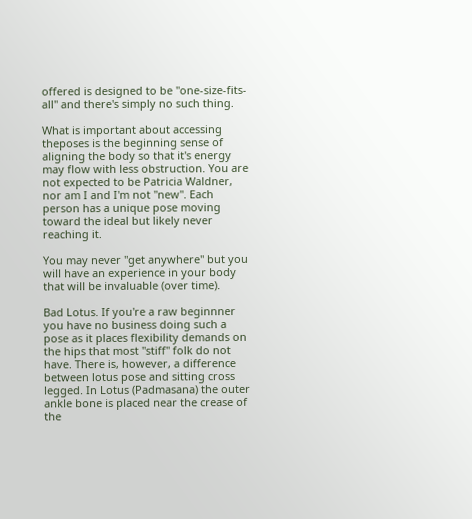offered is designed to be "one-size-fits-all" and there's simply no such thing.

What is important about accessing theposes is the beginning sense of aligning the body so that it's energy may flow with less obstruction. You are not expected to be Patricia Waldner, nor am I and I'm not "new". Each person has a unique pose moving toward the ideal but likely never reaching it.

You may never "get anywhere" but you will have an experience in your body that will be invaluable (over time).

Bad Lotus. If you're a raw beginnner you have no business doing such a pose as it places flexibility demands on the hips that most "stiff" folk do not have. There is, however, a difference between lotus pose and sitting cross legged. In Lotus (Padmasana) the outer ankle bone is placed near the crease of the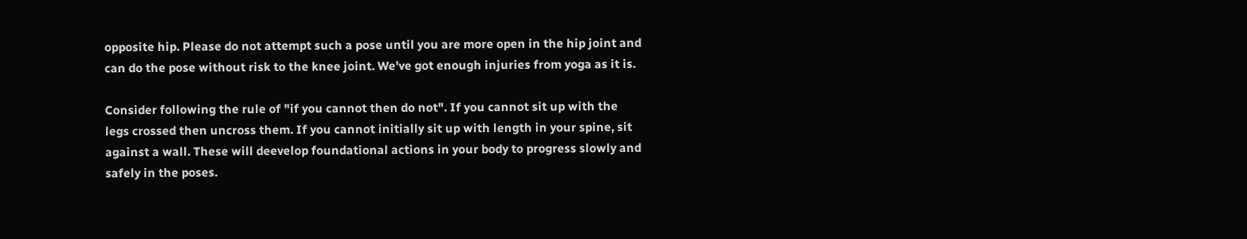opposite hip. Please do not attempt such a pose until you are more open in the hip joint and can do the pose without risk to the knee joint. We've got enough injuries from yoga as it is.

Consider following the rule of "if you cannot then do not". If you cannot sit up with the legs crossed then uncross them. If you cannot initially sit up with length in your spine, sit against a wall. These will deevelop foundational actions in your body to progress slowly and safely in the poses.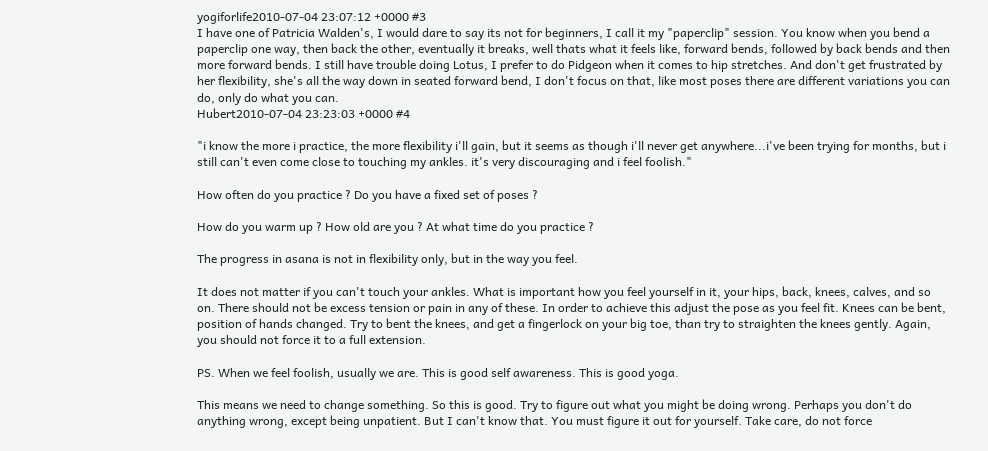yogiforlife2010-07-04 23:07:12 +0000 #3
I have one of Patricia Walden's, I would dare to say its not for beginners, I call it my "paperclip" session. You know when you bend a paperclip one way, then back the other, eventually it breaks, well thats what it feels like, forward bends, followed by back bends and then more forward bends. I still have trouble doing Lotus, I prefer to do Pidgeon when it comes to hip stretches. And don't get frustrated by her flexibility, she's all the way down in seated forward bend, I don't focus on that, like most poses there are different variations you can do, only do what you can.
Hubert2010-07-04 23:23:03 +0000 #4

"i know the more i practice, the more flexibility i'll gain, but it seems as though i'll never get anywhere...i've been trying for months, but i still can't even come close to touching my ankles. it's very discouraging and i feel foolish."

How often do you practice ? Do you have a fixed set of poses ?

How do you warm up ? How old are you ? At what time do you practice ?

The progress in asana is not in flexibility only, but in the way you feel.

It does not matter if you can't touch your ankles. What is important how you feel yourself in it, your hips, back, knees, calves, and so on. There should not be excess tension or pain in any of these. In order to achieve this adjust the pose as you feel fit. Knees can be bent, position of hands changed. Try to bent the knees, and get a fingerlock on your big toe, than try to straighten the knees gently. Again, you should not force it to a full extension.

PS. When we feel foolish, usually we are. This is good self awareness. This is good yoga.

This means we need to change something. So this is good. Try to figure out what you might be doing wrong. Perhaps you don't do anything wrong, except being unpatient. But I can't know that. You must figure it out for yourself. Take care, do not force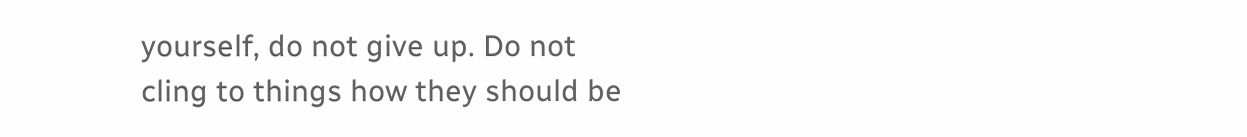yourself, do not give up. Do not cling to things how they should be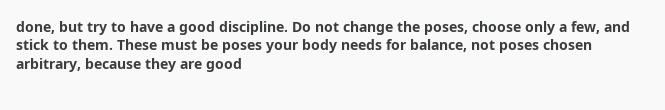done, but try to have a good discipline. Do not change the poses, choose only a few, and stick to them. These must be poses your body needs for balance, not poses chosen arbitrary, because they are good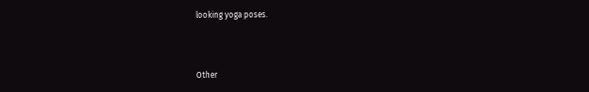looking yoga poses.



Other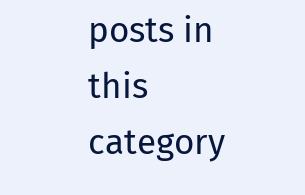posts in this category